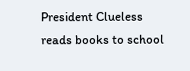President Clueless reads books to school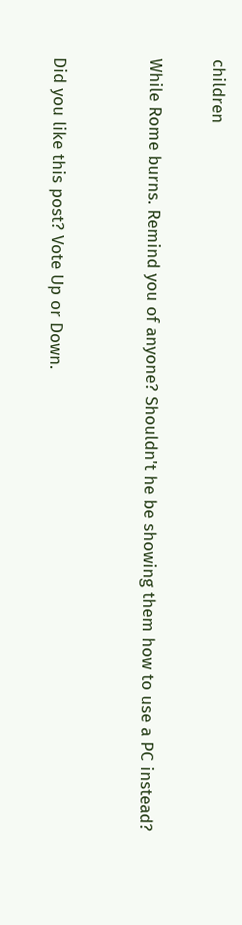children

While Rome burns. Remind you of anyone? Shouldn't he be showing them how to use a PC instead?


Did you like this post? Vote Up or Down.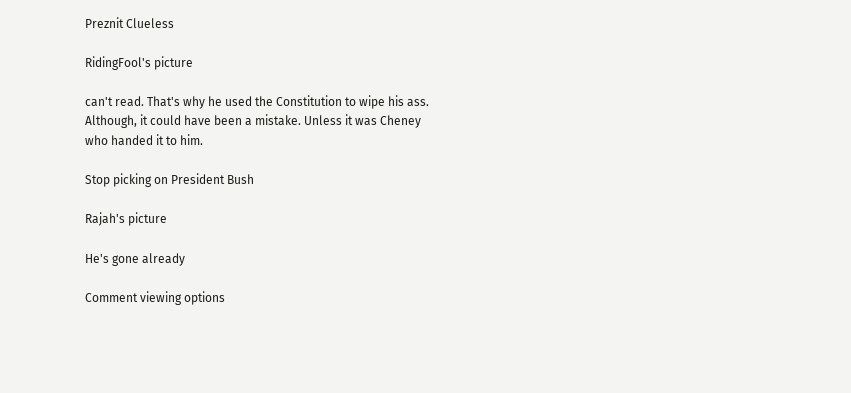Preznit Clueless

RidingFool's picture

can't read. That's why he used the Constitution to wipe his ass. Although, it could have been a mistake. Unless it was Cheney who handed it to him.

Stop picking on President Bush

Rajah's picture

He's gone already

Comment viewing options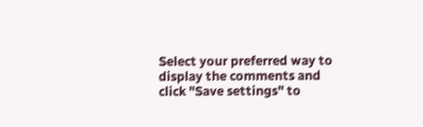Select your preferred way to display the comments and click "Save settings" to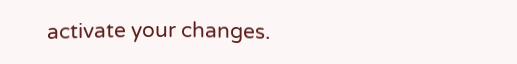activate your changes.